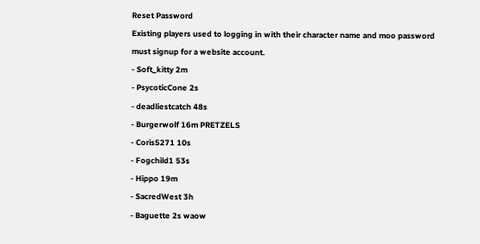Reset Password
Existing players used to logging in with their character name and moo password must signup for a website account.
- Soft_kitty 2m
- PsycoticCone 2s
- deadliestcatch 48s
- Burgerwolf 16m PRETZELS
- Coris5271 10s
- Fogchild1 53s
- Hippo 19m
- SacredWest 3h
- Baguette 2s waow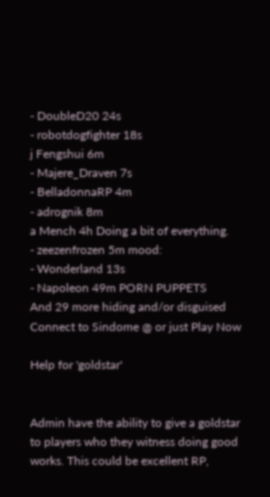- DoubleD20 24s
- robotdogfighter 18s
j Fengshui 6m
- Majere_Draven 7s
- BelladonnaRP 4m
- adrognik 8m
a Mench 4h Doing a bit of everything.
- zeezenfrozen 5m mood:
- Wonderland 13s
- Napoleon 49m PORN PUPPETS
And 29 more hiding and/or disguised
Connect to Sindome @ or just Play Now

Help for 'goldstar'


Admin have the ability to give a goldstar to players who they witness doing good works. This could be excellent RP,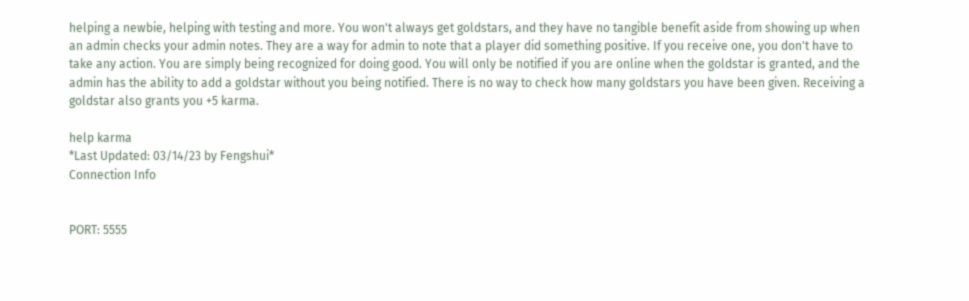helping a newbie, helping with testing and more. You won't always get goldstars, and they have no tangible benefit aside from showing up when an admin checks your admin notes. They are a way for admin to note that a player did something positive. If you receive one, you don't have to take any action. You are simply being recognized for doing good. You will only be notified if you are online when the goldstar is granted, and the admin has the ability to add a goldstar without you being notified. There is no way to check how many goldstars you have been given. Receiving a goldstar also grants you +5 karma.

help karma
*Last Updated: 03/14/23 by Fengshui*
Connection Info


PORT: 5555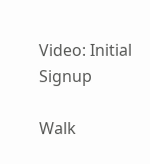Video: Initial Signup

Walk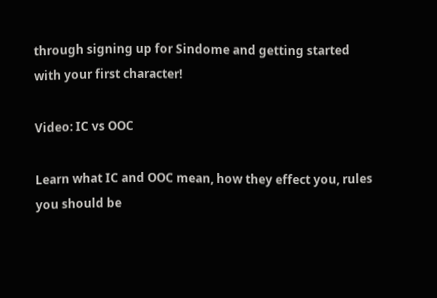through signing up for Sindome and getting started with your first character!

Video: IC vs OOC

Learn what IC and OOC mean, how they effect you, rules you should be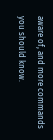aware of, and more commands you should know.